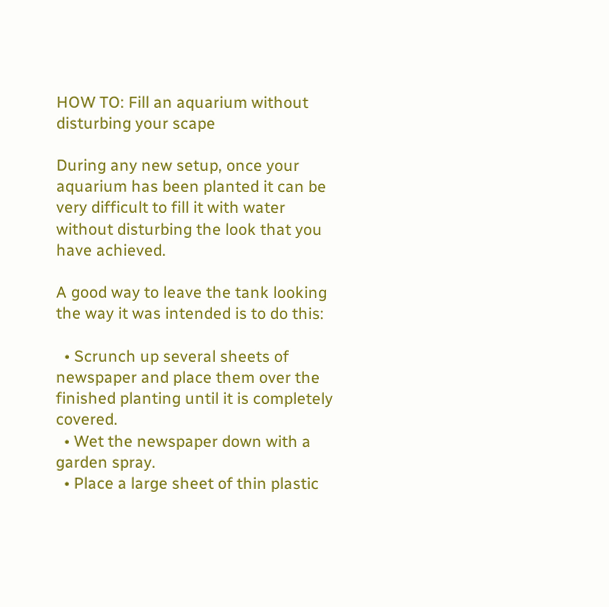HOW TO: Fill an aquarium without disturbing your scape

During any new setup, once your aquarium has been planted it can be very difficult to fill it with water without disturbing the look that you have achieved.

A good way to leave the tank looking the way it was intended is to do this:

  • Scrunch up several sheets of newspaper and place them over the finished planting until it is completely covered.
  • Wet the newspaper down with a garden spray.
  • Place a large sheet of thin plastic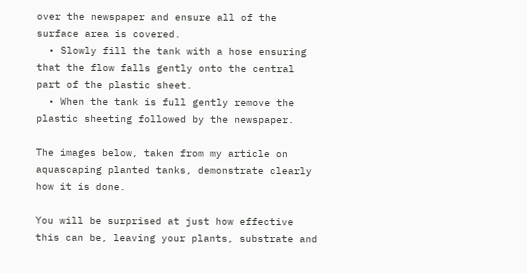over the newspaper and ensure all of the surface area is covered.
  • Slowly fill the tank with a hose ensuring that the flow falls gently onto the central part of the plastic sheet.
  • When the tank is full gently remove the plastic sheeting followed by the newspaper.

The images below, taken from my article on aquascaping planted tanks, demonstrate clearly how it is done.

You will be surprised at just how effective this can be, leaving your plants, substrate and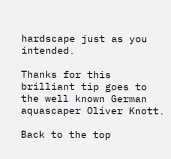hardscape just as you intended.

Thanks for this brilliant tip goes to the well known German aquascaper Oliver Knott.

Back to the top